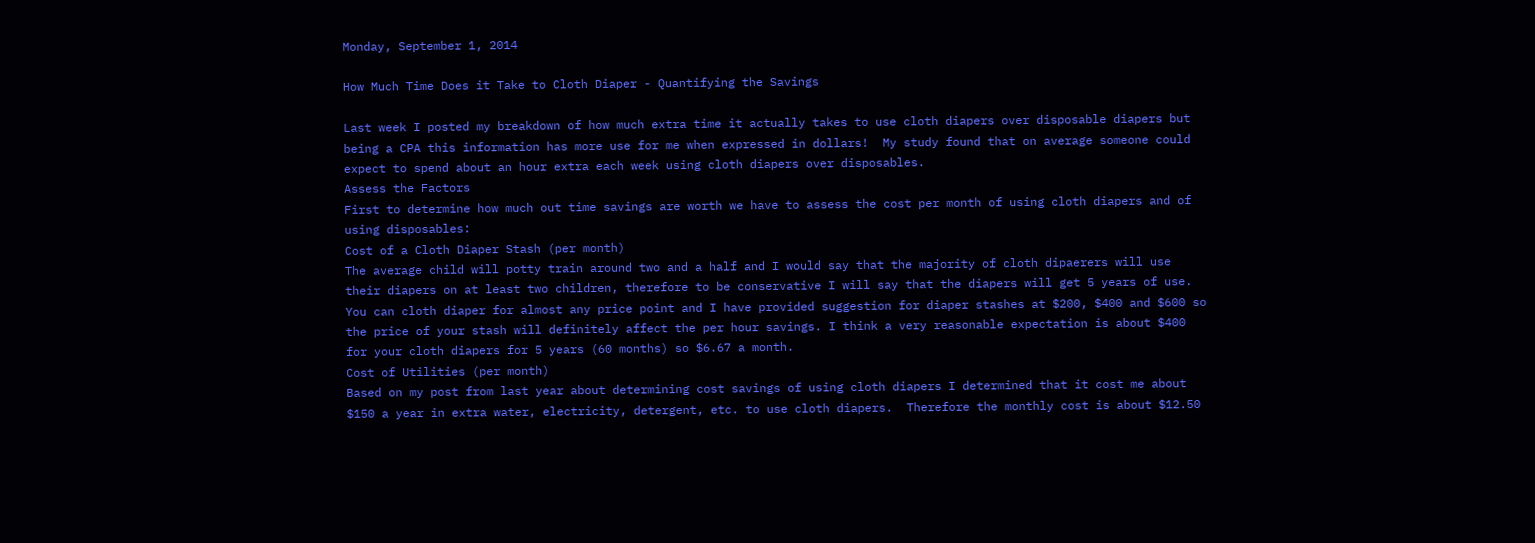Monday, September 1, 2014

How Much Time Does it Take to Cloth Diaper - Quantifying the Savings

Last week I posted my breakdown of how much extra time it actually takes to use cloth diapers over disposable diapers but being a CPA this information has more use for me when expressed in dollars!  My study found that on average someone could expect to spend about an hour extra each week using cloth diapers over disposables.
Assess the Factors
First to determine how much out time savings are worth we have to assess the cost per month of using cloth diapers and of using disposables:
Cost of a Cloth Diaper Stash (per month)
The average child will potty train around two and a half and I would say that the majority of cloth dipaerers will use their diapers on at least two children, therefore to be conservative I will say that the diapers will get 5 years of use. You can cloth diaper for almost any price point and I have provided suggestion for diaper stashes at $200, $400 and $600 so the price of your stash will definitely affect the per hour savings. I think a very reasonable expectation is about $400 for your cloth diapers for 5 years (60 months) so $6.67 a month.
Cost of Utilities (per month)
Based on my post from last year about determining cost savings of using cloth diapers I determined that it cost me about $150 a year in extra water, electricity, detergent, etc. to use cloth diapers.  Therefore the monthly cost is about $12.50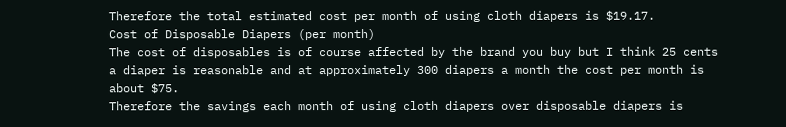Therefore the total estimated cost per month of using cloth diapers is $19.17.
Cost of Disposable Diapers (per month)
The cost of disposables is of course affected by the brand you buy but I think 25 cents a diaper is reasonable and at approximately 300 diapers a month the cost per month is about $75.
Therefore the savings each month of using cloth diapers over disposable diapers is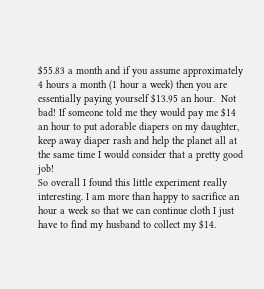$55.83 a month and if you assume approximately 4 hours a month (1 hour a week) then you are essentially paying yourself $13.95 an hour.  Not bad! If someone told me they would pay me $14 an hour to put adorable diapers on my daughter, keep away diaper rash and help the planet all at the same time I would consider that a pretty good job!
So overall I found this little experiment really interesting. I am more than happy to sacrifice an hour a week so that we can continue cloth I just have to find my husband to collect my $14.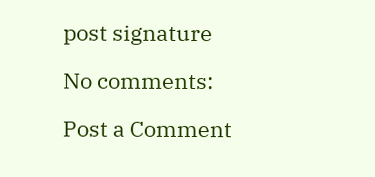post signature

No comments:

Post a Comment